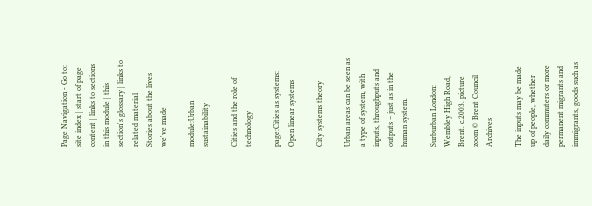Page Navigation - Go to: site index | start of page content | links to sections in this module | this section's glossary | links to related material
Stories about the lives we've made

module:Urban sustainability

Cities and the role of technology

page:Cities as systems: Open linear systems

City systems theory

Urban areas can be seen as a type of system, with inputs, throughputs and outputs – just as in the human system.

Surburban London: Wembley High Road, Brent. c.2003. picture zoom © Brent Council Archives

The inputs may be made up of people, whether daily commuters or more permanent migrants and immigrants, goods such as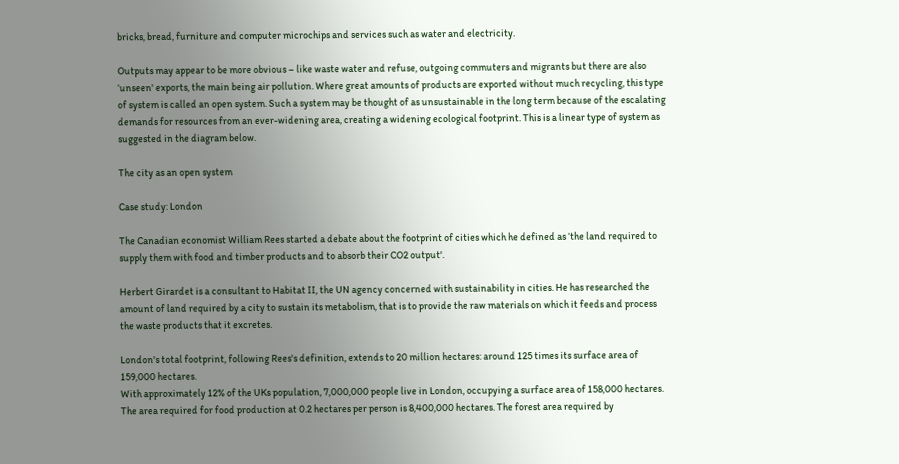bricks, bread, furniture and computer microchips and services such as water and electricity.

Outputs may appear to be more obvious – like waste water and refuse, outgoing commuters and migrants but there are also ‘unseen' exports, the main being air pollution. Where great amounts of products are exported without much recycling, this type of system is called an open system. Such a system may be thought of as unsustainable in the long term because of the escalating demands for resources from an ever-widening area, creating a widening ecological footprint. This is a linear type of system as suggested in the diagram below.

The city as an open system

Case study: London

The Canadian economist William Rees started a debate about the footprint of cities which he defined as ‘the land required to supply them with food and timber products and to absorb their CO2 output'.

Herbert Girardet is a consultant to Habitat II, the UN agency concerned with sustainability in cities. He has researched the amount of land required by a city to sustain its metabolism, that is to provide the raw materials on which it feeds and process the waste products that it excretes.

London's total footprint, following Rees's definition, extends to 20 million hectares: around 125 times its surface area of 159,000 hectares.
With approximately 12% of the UKs population, 7,000,000 people live in London, occupying a surface area of 158,000 hectares.
The area required for food production at 0.2 hectares per person is 8,400,000 hectares. The forest area required by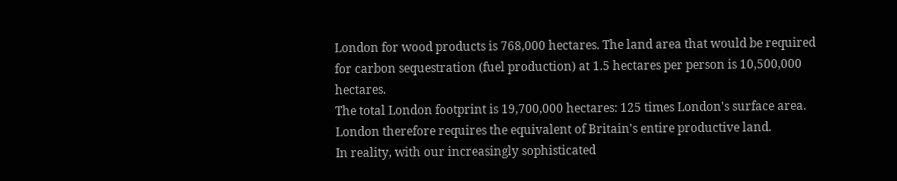London for wood products is 768,000 hectares. The land area that would be required for carbon sequestration (fuel production) at 1.5 hectares per person is 10,500,000 hectares.
The total London footprint is 19,700,000 hectares: 125 times London's surface area. London therefore requires the equivalent of Britain's entire productive land.
In reality, with our increasingly sophisticated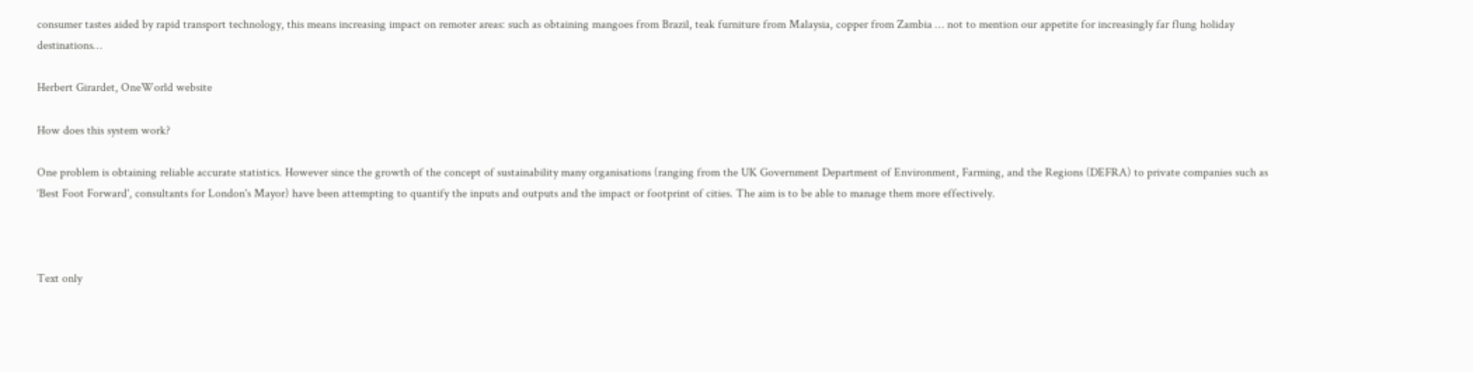consumer tastes aided by rapid transport technology, this means increasing impact on remoter areas: such as obtaining mangoes from Brazil, teak furniture from Malaysia, copper from Zambia … not to mention our appetite for increasingly far flung holiday destinations…

Herbert Girardet, OneWorld website

How does this system work?

One problem is obtaining reliable accurate statistics. However since the growth of the concept of sustainability many organisations (ranging from the UK Government Department of Environment, Farming, and the Regions (DEFRA) to private companies such as ‘Best Foot Forward', consultants for London's Mayor) have been attempting to quantify the inputs and outputs and the impact or footprint of cities. The aim is to be able to manage them more effectively.



Text only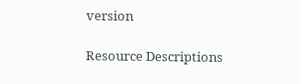version

Resource Descriptions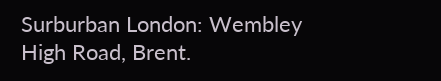Surburban London: Wembley High Road, Brent.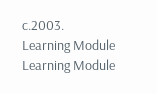c.2003.
Learning Module
Learning Module